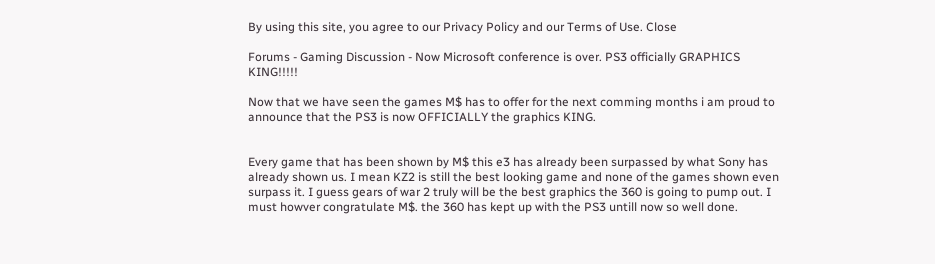By using this site, you agree to our Privacy Policy and our Terms of Use. Close

Forums - Gaming Discussion - Now Microsoft conference is over. PS3 officially GRAPHICS KING!!!!!

Now that we have seen the games M$ has to offer for the next comming months i am proud to announce that the PS3 is now OFFICIALLY the graphics KING.


Every game that has been shown by M$ this e3 has already been surpassed by what Sony has already shown us. I mean KZ2 is still the best looking game and none of the games shown even surpass it. I guess gears of war 2 truly will be the best graphics the 360 is going to pump out. I must howver congratulate M$. the 360 has kept up with the PS3 untill now so well done.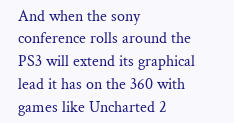And when the sony conference rolls around the PS3 will extend its graphical lead it has on the 360 with games like Uncharted 2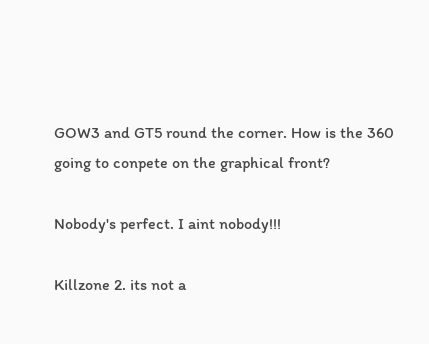GOW3 and GT5 round the corner. How is the 360 going to conpete on the graphical front?

Nobody's perfect. I aint nobody!!!

Killzone 2. its not a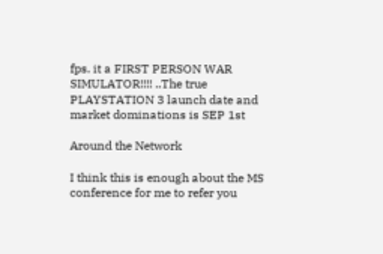fps. it a FIRST PERSON WAR SIMULATOR!!!! ..The true PLAYSTATION 3 launch date and market dominations is SEP 1st

Around the Network

I think this is enough about the MS conference for me to refer you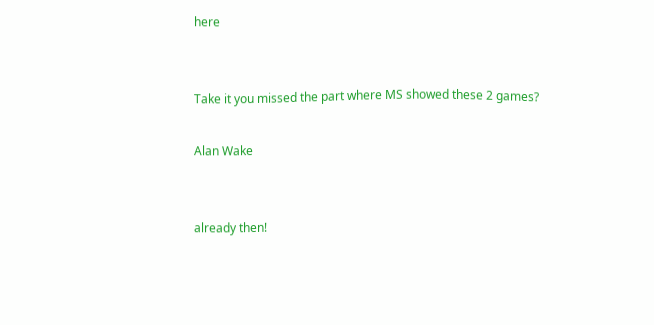here


Take it you missed the part where MS showed these 2 games?

Alan Wake


already then!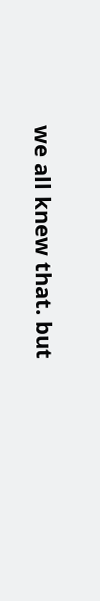we all knew that. but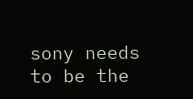sony needs to be the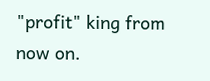"profit" king from now on.